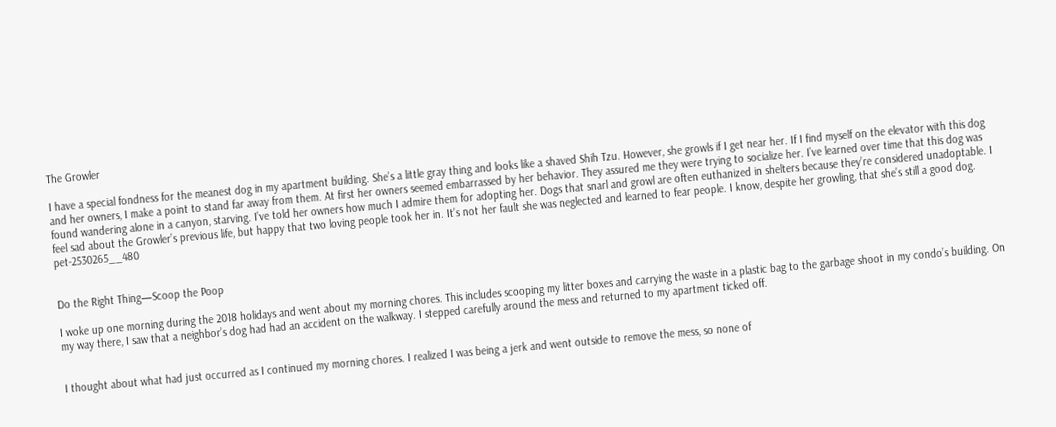The Growler

I have a special fondness for the meanest dog in my apartment building. She’s a little gray thing and looks like a shaved Shih Tzu. However, she growls if I get near her. If I find myself on the elevator with this dog and her owners, I make a point to stand far away from them. At first her owners seemed embarrassed by her behavior. They assured me they were trying to socialize her. I’ve learned over time that this dog was found wandering alone in a canyon, starving. I’ve told her owners how much I admire them for adopting her. Dogs that snarl and growl are often euthanized in shelters because they’re considered unadoptable. I feel sad about the Growler’s previous life, but happy that two loving people took her in. It’s not her fault she was neglected and learned to fear people. I know, despite her growling, that she’s still a good dog. pet-2530265__480


Do the Right Thing—Scoop the Poop

I woke up one morning during the 2018 holidays and went about my morning chores. This includes scooping my litter boxes and carrying the waste in a plastic bag to the garbage shoot in my condo’s building. On my way there, I saw that a neighbor’s dog had had an accident on the walkway. I stepped carefully around the mess and returned to my apartment ticked off.


I thought about what had just occurred as I continued my morning chores. I realized I was being a jerk and went outside to remove the mess, so none of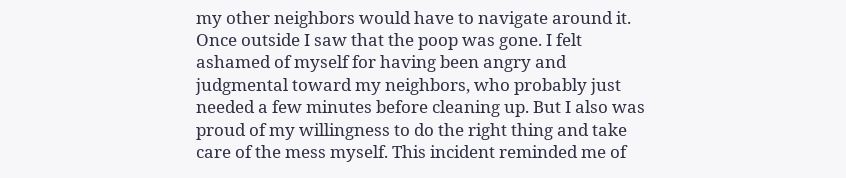my other neighbors would have to navigate around it. Once outside I saw that the poop was gone. I felt ashamed of myself for having been angry and judgmental toward my neighbors, who probably just needed a few minutes before cleaning up. But I also was proud of my willingness to do the right thing and take care of the mess myself. This incident reminded me of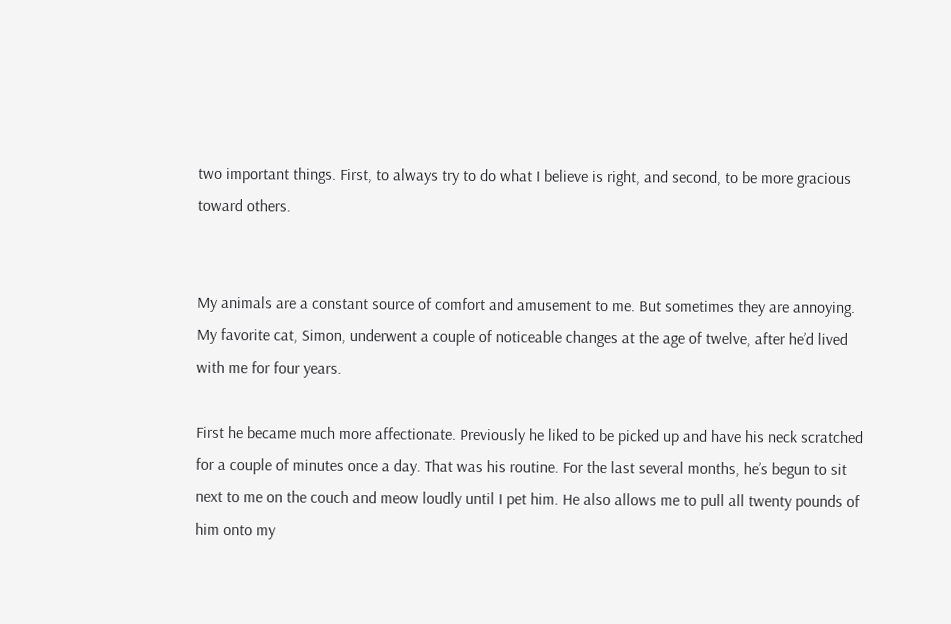two important things. First, to always try to do what I believe is right, and second, to be more gracious toward others.


My animals are a constant source of comfort and amusement to me. But sometimes they are annoying. My favorite cat, Simon, underwent a couple of noticeable changes at the age of twelve, after he’d lived with me for four years.

First he became much more affectionate. Previously he liked to be picked up and have his neck scratched for a couple of minutes once a day. That was his routine. For the last several months, he’s begun to sit next to me on the couch and meow loudly until I pet him. He also allows me to pull all twenty pounds of him onto my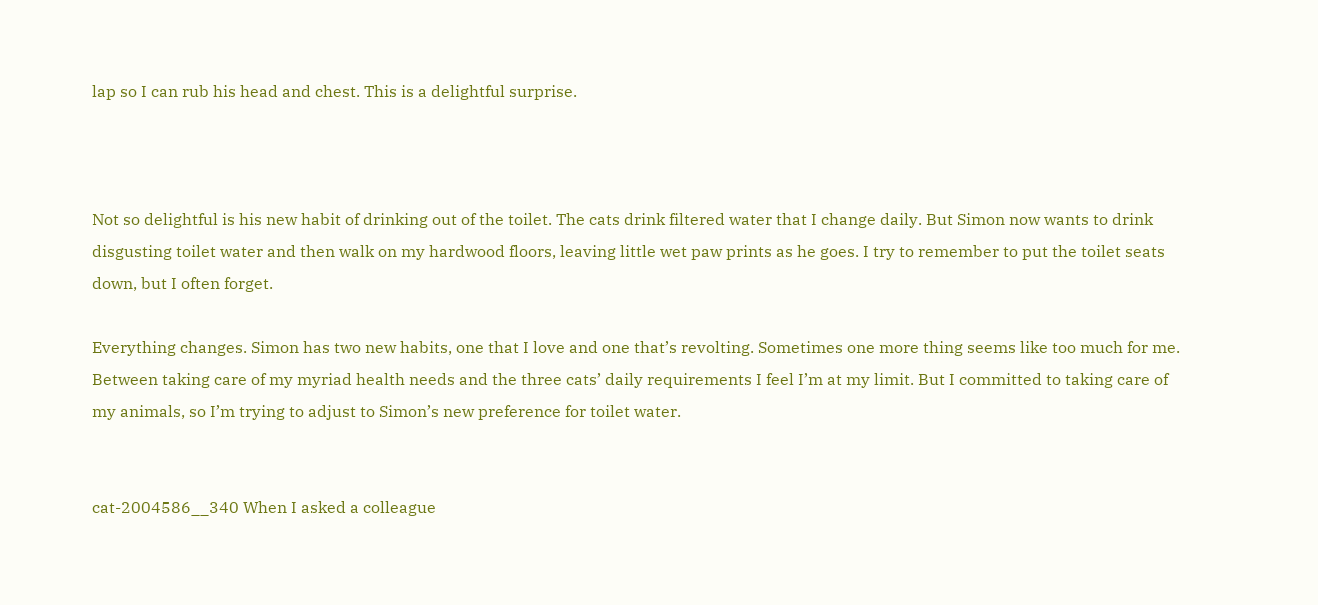lap so I can rub his head and chest. This is a delightful surprise.



Not so delightful is his new habit of drinking out of the toilet. The cats drink filtered water that I change daily. But Simon now wants to drink disgusting toilet water and then walk on my hardwood floors, leaving little wet paw prints as he goes. I try to remember to put the toilet seats down, but I often forget.

Everything changes. Simon has two new habits, one that I love and one that’s revolting. Sometimes one more thing seems like too much for me. Between taking care of my myriad health needs and the three cats’ daily requirements I feel I’m at my limit. But I committed to taking care of my animals, so I’m trying to adjust to Simon’s new preference for toilet water.


cat-2004586__340 When I asked a colleague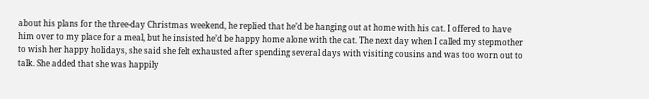about his plans for the three-day Christmas weekend, he replied that he’d be hanging out at home with his cat. I offered to have him over to my place for a meal, but he insisted he’d be happy home alone with the cat. The next day when I called my stepmother to wish her happy holidays, she said she felt exhausted after spending several days with visiting cousins and was too worn out to talk. She added that she was happily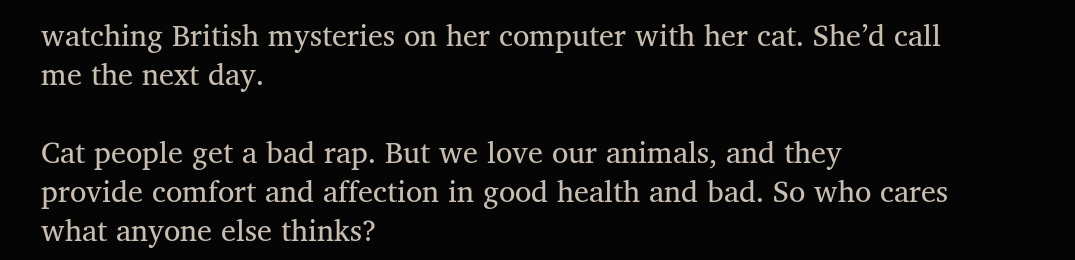watching British mysteries on her computer with her cat. She’d call me the next day.

Cat people get a bad rap. But we love our animals, and they provide comfort and affection in good health and bad. So who cares what anyone else thinks?